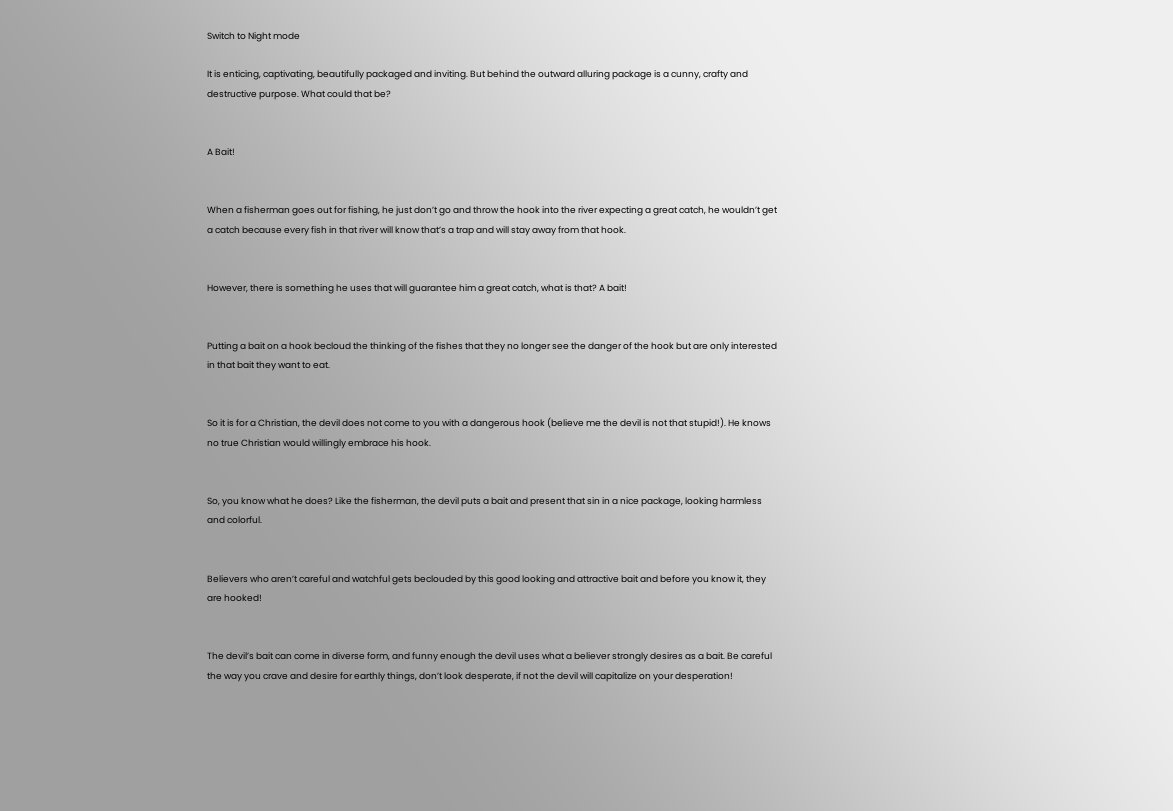Switch to Night mode

It is enticing, captivating, beautifully packaged and inviting. But behind the outward alluring package is a cunny, crafty and destructive purpose. What could that be?


A Bait!


When a fisherman goes out for fishing, he just don’t go and throw the hook into the river expecting a great catch, he wouldn’t get a catch because every fish in that river will know that’s a trap and will stay away from that hook.


However, there is something he uses that will guarantee him a great catch, what is that? A bait!


Putting a bait on a hook becloud the thinking of the fishes that they no longer see the danger of the hook but are only interested in that bait they want to eat.


So it is for a Christian, the devil does not come to you with a dangerous hook (believe me the devil is not that stupid!). He knows no true Christian would willingly embrace his hook.


So, you know what he does? Like the fisherman, the devil puts a bait and present that sin in a nice package, looking harmless and colorful.


Believers who aren’t careful and watchful gets beclouded by this good looking and attractive bait and before you know it, they are hooked!


The devil’s bait can come in diverse form, and funny enough the devil uses what a believer strongly desires as a bait. Be careful the way you crave and desire for earthly things, don’t look desperate, if not the devil will capitalize on your desperation!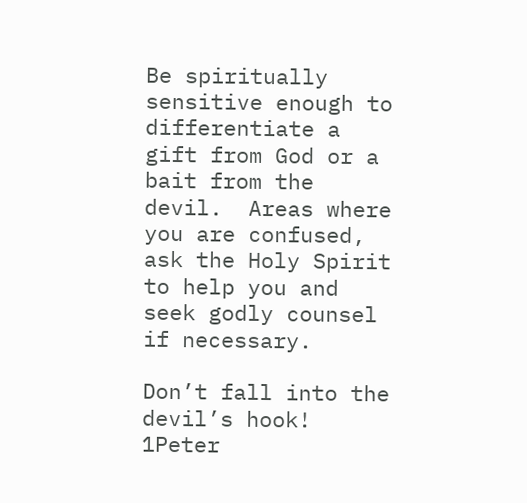Be spiritually sensitive enough to differentiate a gift from God or a bait from the devil.  Areas where you are confused, ask the Holy Spirit to help you and seek godly counsel if necessary.

Don’t fall into the devil’s hook! 1Peter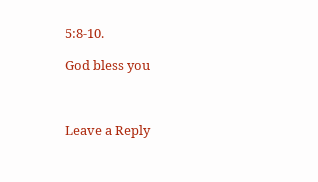5:8-10.

God bless you



Leave a Reply